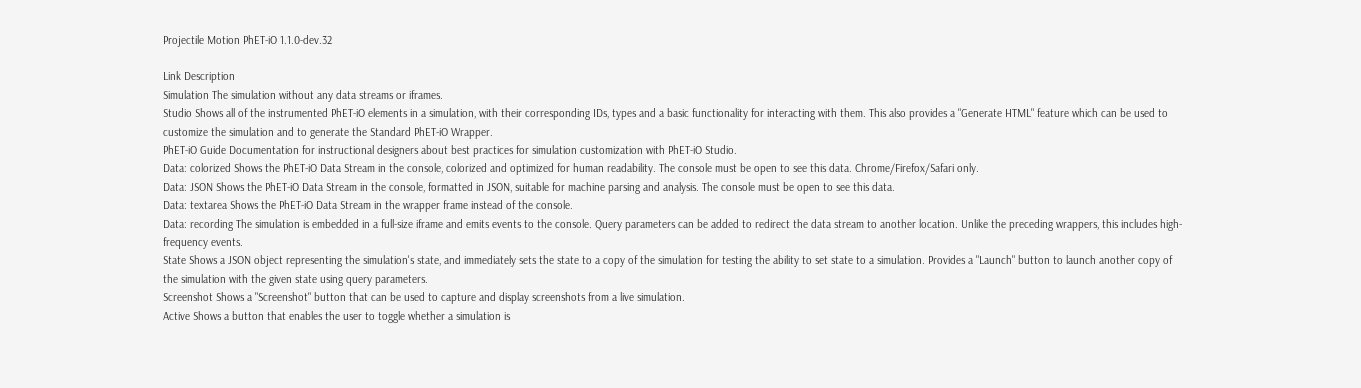Projectile Motion PhET-iO 1.1.0-dev.32

Link Description
Simulation The simulation without any data streams or iframes.
Studio Shows all of the instrumented PhET-iO elements in a simulation, with their corresponding IDs, types and a basic functionality for interacting with them. This also provides a "Generate HTML" feature which can be used to customize the simulation and to generate the Standard PhET-iO Wrapper.
PhET-iO Guide Documentation for instructional designers about best practices for simulation customization with PhET-iO Studio.
Data: colorized Shows the PhET-iO Data Stream in the console, colorized and optimized for human readability. The console must be open to see this data. Chrome/Firefox/Safari only.
Data: JSON Shows the PhET-iO Data Stream in the console, formatted in JSON, suitable for machine parsing and analysis. The console must be open to see this data.
Data: textarea Shows the PhET-iO Data Stream in the wrapper frame instead of the console.
Data: recording The simulation is embedded in a full-size iframe and emits events to the console. Query parameters can be added to redirect the data stream to another location. Unlike the preceding wrappers, this includes high-frequency events.
State Shows a JSON object representing the simulation's state, and immediately sets the state to a copy of the simulation for testing the ability to set state to a simulation. Provides a "Launch" button to launch another copy of the simulation with the given state using query parameters.
Screenshot Shows a "Screenshot" button that can be used to capture and display screenshots from a live simulation.
Active Shows a button that enables the user to toggle whether a simulation is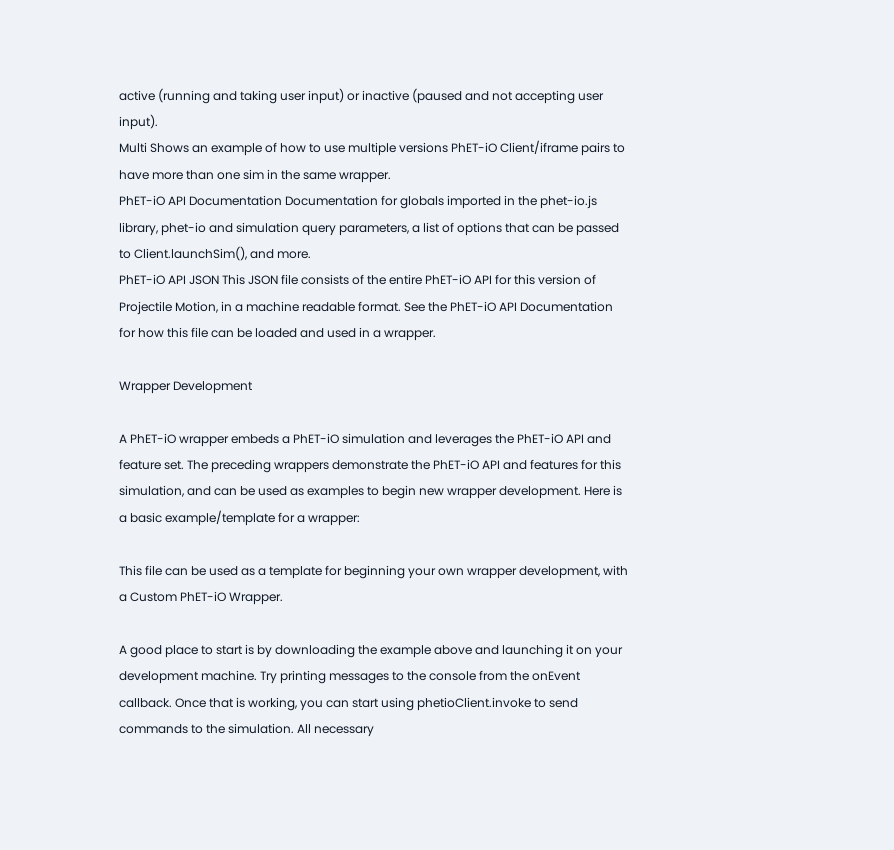active (running and taking user input) or inactive (paused and not accepting user input).
Multi Shows an example of how to use multiple versions PhET-iO Client/iframe pairs to have more than one sim in the same wrapper.
PhET-iO API Documentation Documentation for globals imported in the phet-io.js library, phet-io and simulation query parameters, a list of options that can be passed to Client.launchSim(), and more.
PhET-iO API JSON This JSON file consists of the entire PhET-iO API for this version of Projectile Motion, in a machine readable format. See the PhET-iO API Documentation for how this file can be loaded and used in a wrapper.

Wrapper Development

A PhET-iO wrapper embeds a PhET-iO simulation and leverages the PhET-iO API and feature set. The preceding wrappers demonstrate the PhET-iO API and features for this simulation, and can be used as examples to begin new wrapper development. Here is a basic example/template for a wrapper:

This file can be used as a template for beginning your own wrapper development, with a Custom PhET-iO Wrapper.

A good place to start is by downloading the example above and launching it on your development machine. Try printing messages to the console from the onEvent callback. Once that is working, you can start using phetioClient.invoke to send commands to the simulation. All necessary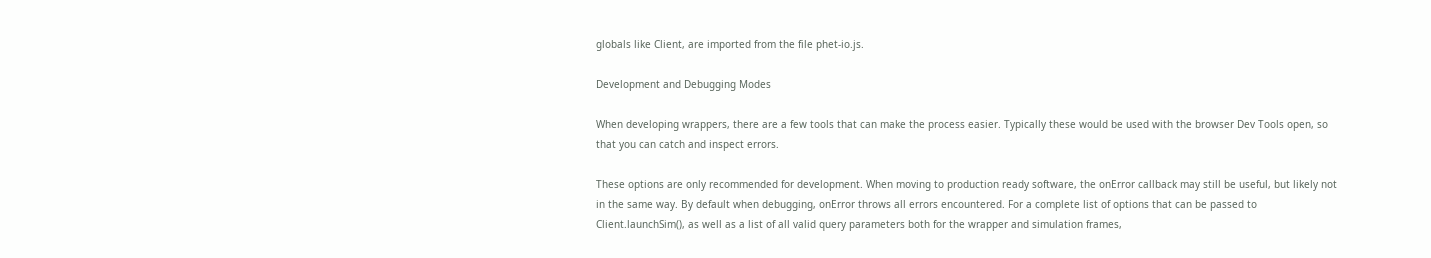globals like Client, are imported from the file phet-io.js.

Development and Debugging Modes

When developing wrappers, there are a few tools that can make the process easier. Typically these would be used with the browser Dev Tools open, so that you can catch and inspect errors.

These options are only recommended for development. When moving to production ready software, the onError callback may still be useful, but likely not in the same way. By default when debugging, onError throws all errors encountered. For a complete list of options that can be passed to Client.launchSim(), as well as a list of all valid query parameters both for the wrapper and simulation frames,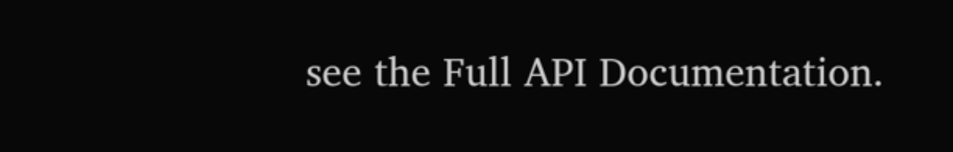see the Full API Documentation.